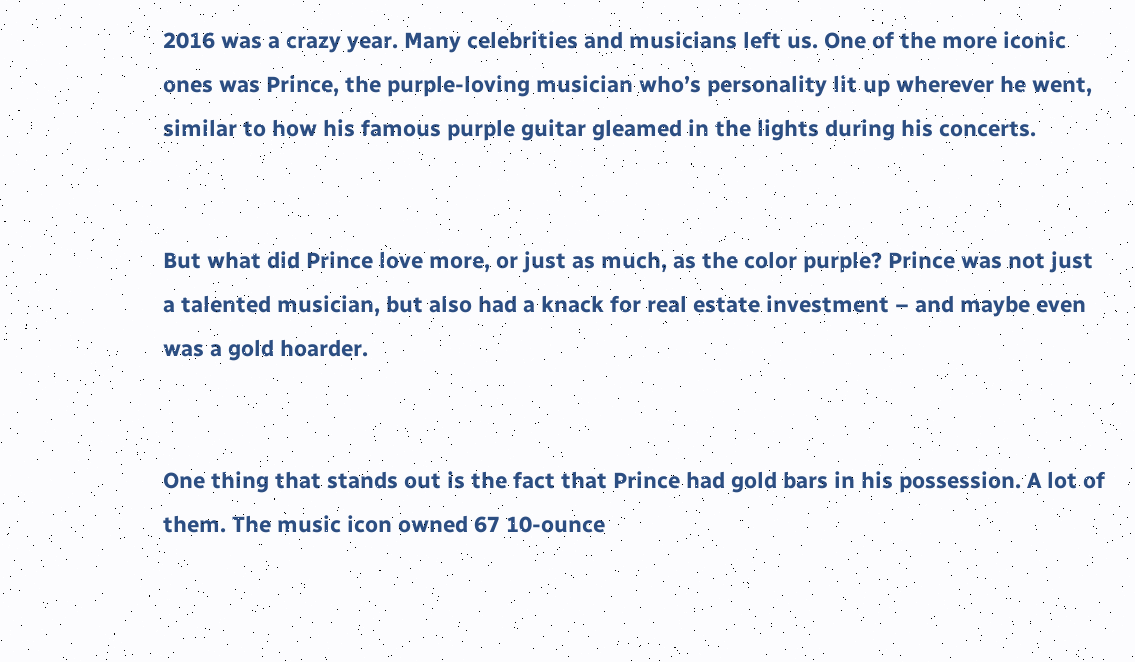2016 was a crazy year. Many celebrities and musicians left us. One of the more iconic ones was Prince, the purple-loving musician who’s personality lit up wherever he went, similar to how his famous purple guitar gleamed in the lights during his concerts.


But what did Prince love more, or just as much, as the color purple? Prince was not just a talented musician, but also had a knack for real estate investment – and maybe even was a gold hoarder.


One thing that stands out is the fact that Prince had gold bars in his possession. A lot of them. The music icon owned 67 10-ounce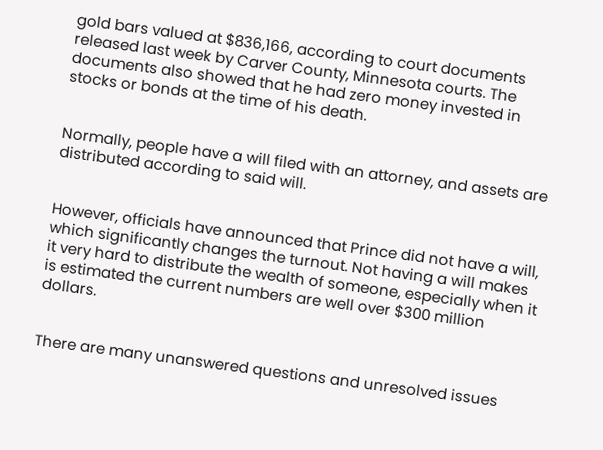gold bars valued at $836,166, according to court documents released last week by Carver County, Minnesota courts. The documents also showed that he had zero money invested in stocks or bonds at the time of his death.


Normally, people have a will filed with an attorney, and assets are distributed according to said will.


However, officials have announced that Prince did not have a will, which significantly changes the turnout. Not having a will makes it very hard to distribute the wealth of someone, especially when it is estimated the current numbers are well over $300 million dollars.


There are many unanswered questions and unresolved issues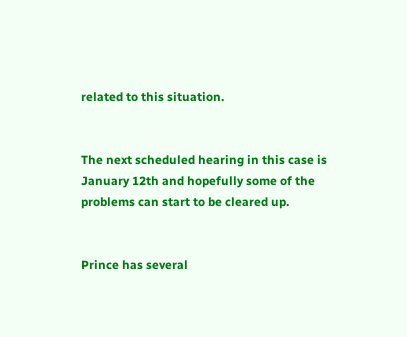related to this situation.


The next scheduled hearing in this case is January 12th and hopefully some of the problems can start to be cleared up.


Prince has several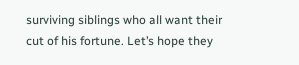surviving siblings who all want their cut of his fortune. Let’s hope they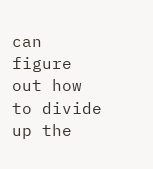can figure out how to divide up the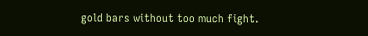gold bars without too much fight.